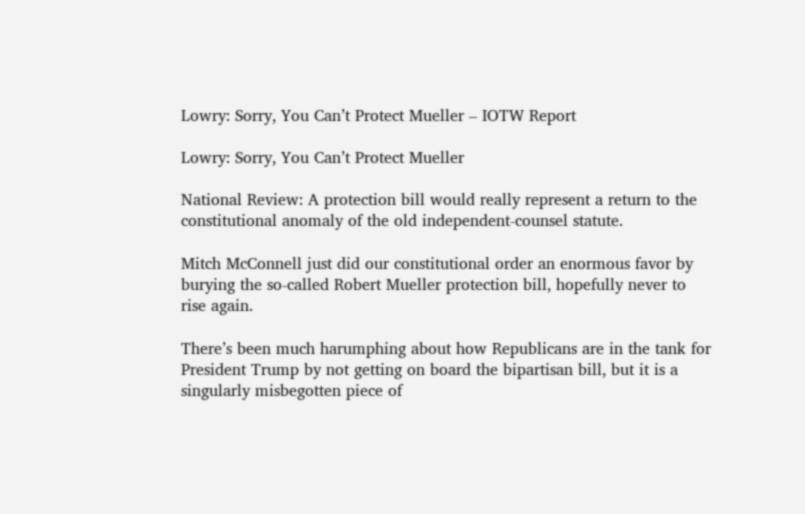Lowry: Sorry, You Can’t Protect Mueller – IOTW Report

Lowry: Sorry, You Can’t Protect Mueller

National Review: A protection bill would really represent a return to the constitutional anomaly of the old independent-counsel statute.

Mitch McConnell just did our constitutional order an enormous favor by burying the so-called Robert Mueller protection bill, hopefully never to rise again.

There’s been much harumphing about how Republicans are in the tank for President Trump by not getting on board the bipartisan bill, but it is a singularly misbegotten piece of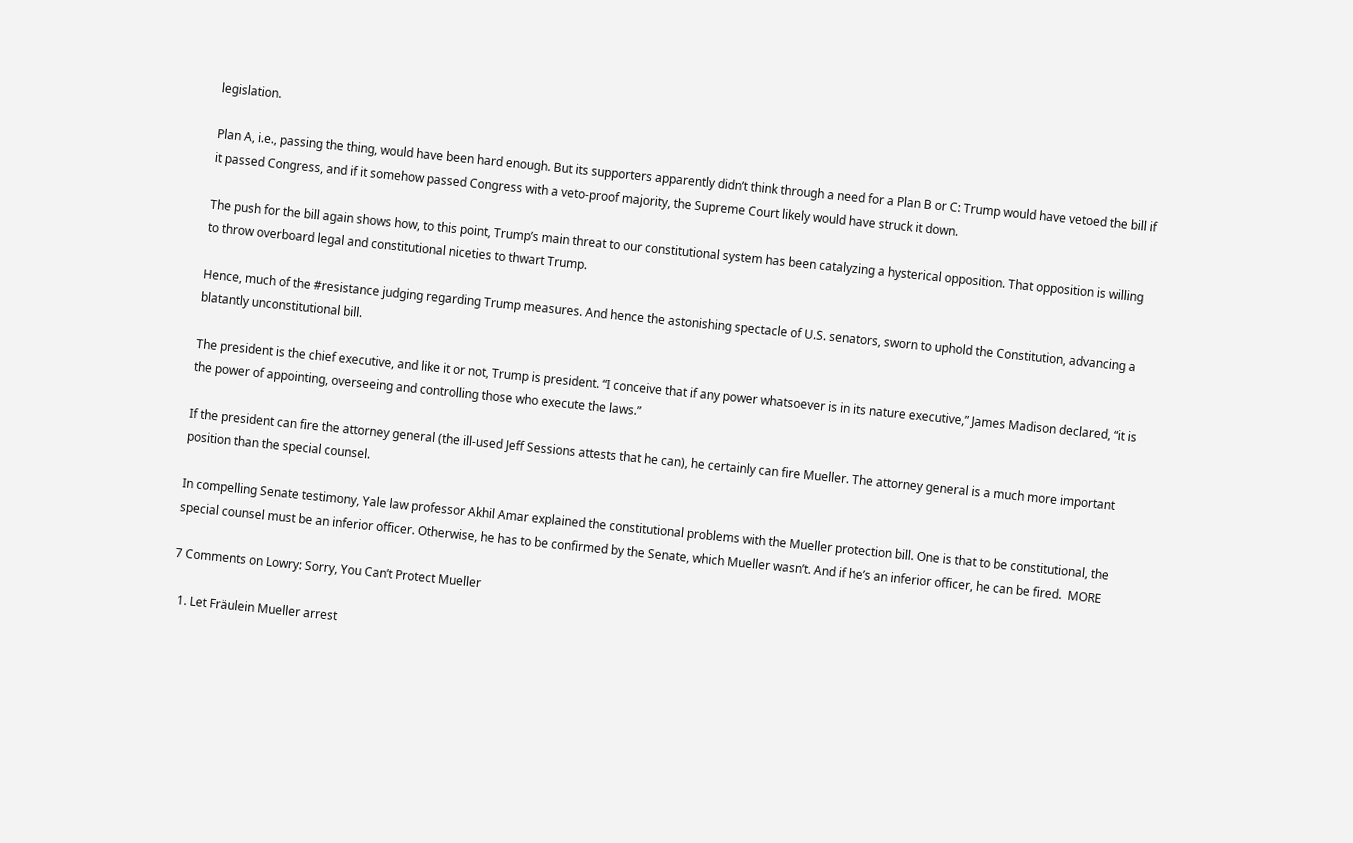legislation.

Plan A, i.e., passing the thing, would have been hard enough. But its supporters apparently didn’t think through a need for a Plan B or C: Trump would have vetoed the bill if it passed Congress, and if it somehow passed Congress with a veto-proof majority, the Supreme Court likely would have struck it down.

The push for the bill again shows how, to this point, Trump’s main threat to our constitutional system has been catalyzing a hysterical opposition. That opposition is willing to throw overboard legal and constitutional niceties to thwart Trump.

Hence, much of the #resistance judging regarding Trump measures. And hence the astonishing spectacle of U.S. senators, sworn to uphold the Constitution, advancing a blatantly unconstitutional bill.

The president is the chief executive, and like it or not, Trump is president. “I conceive that if any power whatsoever is in its nature executive,” James Madison declared, “it is the power of appointing, overseeing and controlling those who execute the laws.”

If the president can fire the attorney general (the ill-used Jeff Sessions attests that he can), he certainly can fire Mueller. The attorney general is a much more important position than the special counsel.

In compelling Senate testimony, Yale law professor Akhil Amar explained the constitutional problems with the Mueller protection bill. One is that to be constitutional, the special counsel must be an inferior officer. Otherwise, he has to be confirmed by the Senate, which Mueller wasn’t. And if he’s an inferior officer, he can be fired.  MORE

7 Comments on Lowry: Sorry, You Can’t Protect Mueller

  1. Let Fräulein Mueller arrest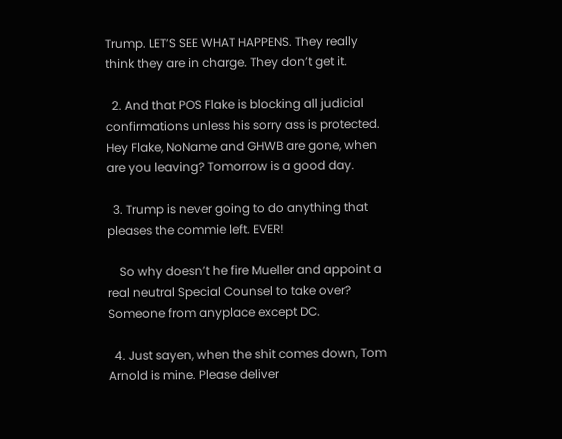Trump. LET’S SEE WHAT HAPPENS. They really think they are in charge. They don’t get it.

  2. And that POS Flake is blocking all judicial confirmations unless his sorry ass is protected. Hey Flake, NoName and GHWB are gone, when are you leaving? Tomorrow is a good day.

  3. Trump is never going to do anything that pleases the commie left. EVER!

    So why doesn’t he fire Mueller and appoint a real neutral Special Counsel to take over? Someone from anyplace except DC.

  4. Just sayen, when the shit comes down, Tom Arnold is mine. Please deliver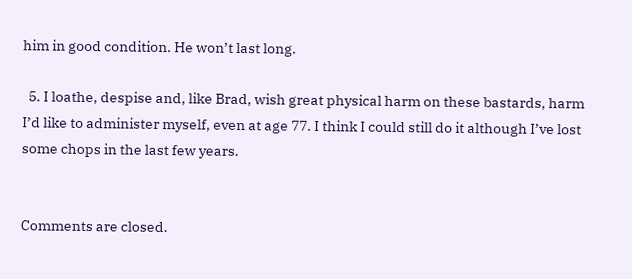him in good condition. He won’t last long.

  5. I loathe, despise and, like Brad, wish great physical harm on these bastards, harm I’d like to administer myself, even at age 77. I think I could still do it although I’ve lost some chops in the last few years.


Comments are closed.